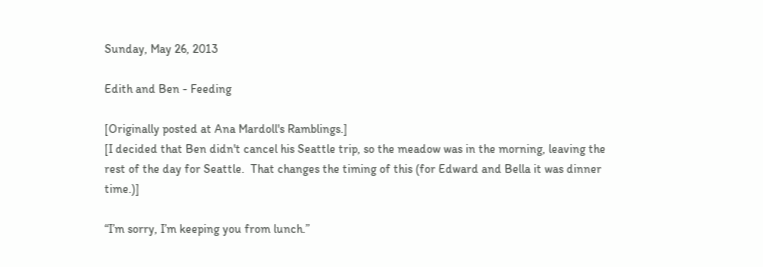Sunday, May 26, 2013

Edith and Ben - Feeding

[Originally posted at Ana Mardoll's Ramblings.]
[I decided that Ben didn't cancel his Seattle trip, so the meadow was in the morning, leaving the rest of the day for Seattle.  That changes the timing of this (for Edward and Bella it was dinner time.)]

“I’m sorry, I’m keeping you from lunch.”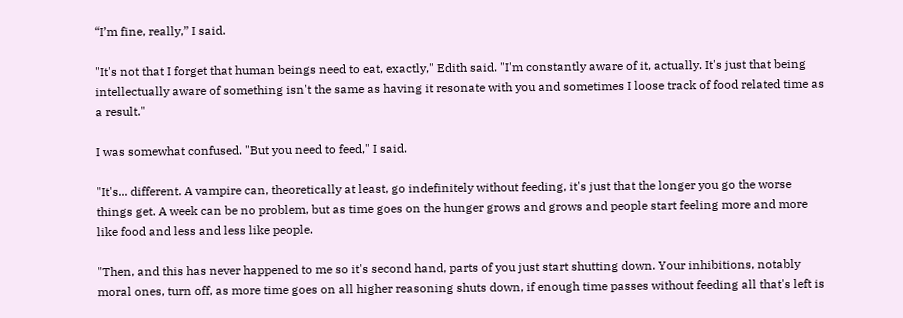“I’m fine, really,” I said.

"It's not that I forget that human beings need to eat, exactly," Edith said. "I'm constantly aware of it, actually. It's just that being intellectually aware of something isn't the same as having it resonate with you and sometimes I loose track of food related time as a result."

I was somewhat confused. "But you need to feed," I said.

"It's... different. A vampire can, theoretically at least, go indefinitely without feeding, it's just that the longer you go the worse things get. A week can be no problem, but as time goes on the hunger grows and grows and people start feeling more and more like food and less and less like people.

"Then, and this has never happened to me so it's second hand, parts of you just start shutting down. Your inhibitions, notably moral ones, turn off, as more time goes on all higher reasoning shuts down, if enough time passes without feeding all that's left is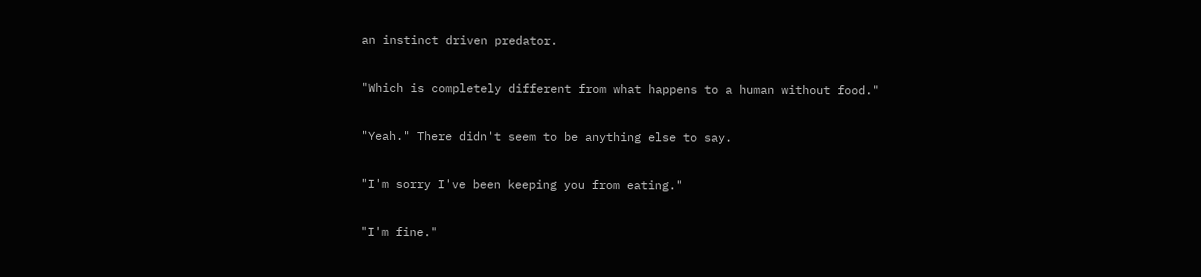an instinct driven predator.

"Which is completely different from what happens to a human without food."

"Yeah." There didn't seem to be anything else to say.

"I'm sorry I've been keeping you from eating."

"I'm fine."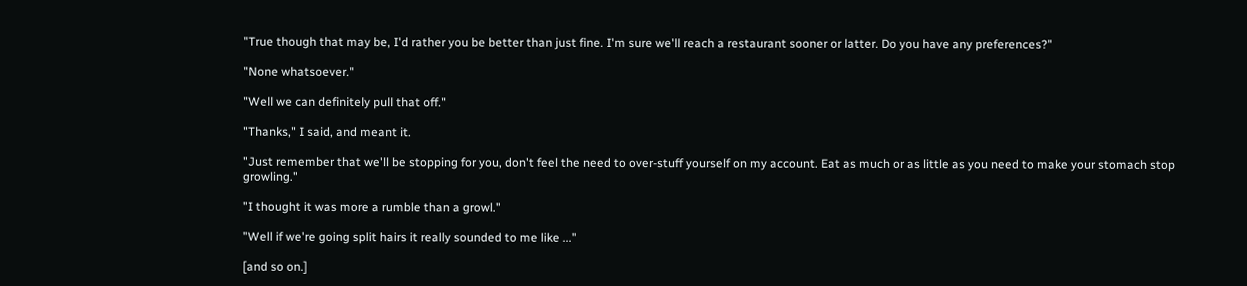"True though that may be, I'd rather you be better than just fine. I'm sure we'll reach a restaurant sooner or latter. Do you have any preferences?"

"None whatsoever."

"Well we can definitely pull that off."

"Thanks," I said, and meant it.

"Just remember that we'll be stopping for you, don't feel the need to over-stuff yourself on my account. Eat as much or as little as you need to make your stomach stop growling."

"I thought it was more a rumble than a growl."

"Well if we're going split hairs it really sounded to me like ..."

[and so on.]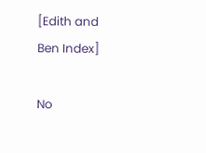[Edith and Ben Index]

No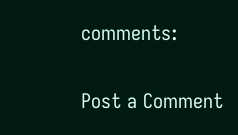comments:

Post a Comment